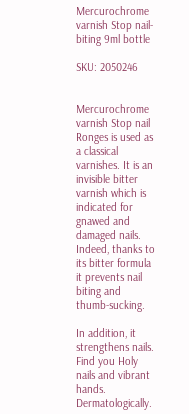Mercurochrome varnish Stop nail-biting 9ml bottle

SKU: 2050246


Mercurochrome varnish Stop nail Ronges is used as a classical varnishes. It is an invisible bitter varnish which is indicated for gnawed and damaged nails. Indeed, thanks to its bitter formula it prevents nail biting and thumb-sucking.

In addition, it strengthens nails. Find you Holy nails and vibrant hands. Dermatologically.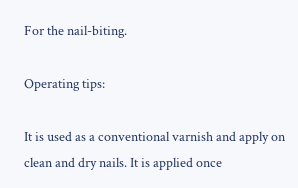For the nail-biting.

Operating tips:

It is used as a conventional varnish and apply on clean and dry nails. It is applied once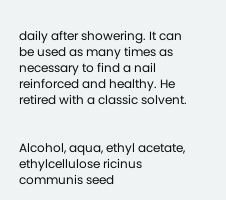daily after showering. It can be used as many times as necessary to find a nail reinforced and healthy. He retired with a classic solvent.


Alcohol, aqua, ethyl acetate, ethylcellulose ricinus communis seed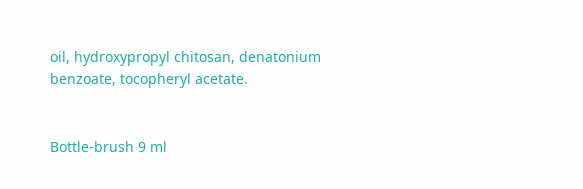oil, hydroxypropyl chitosan, denatonium benzoate, tocopheryl acetate.


Bottle-brush 9 ml